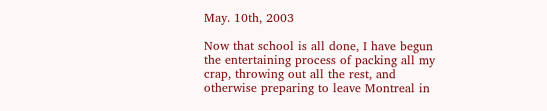May. 10th, 2003

Now that school is all done, I have begun the entertaining process of packing all my crap, throwing out all the rest, and otherwise preparing to leave Montreal in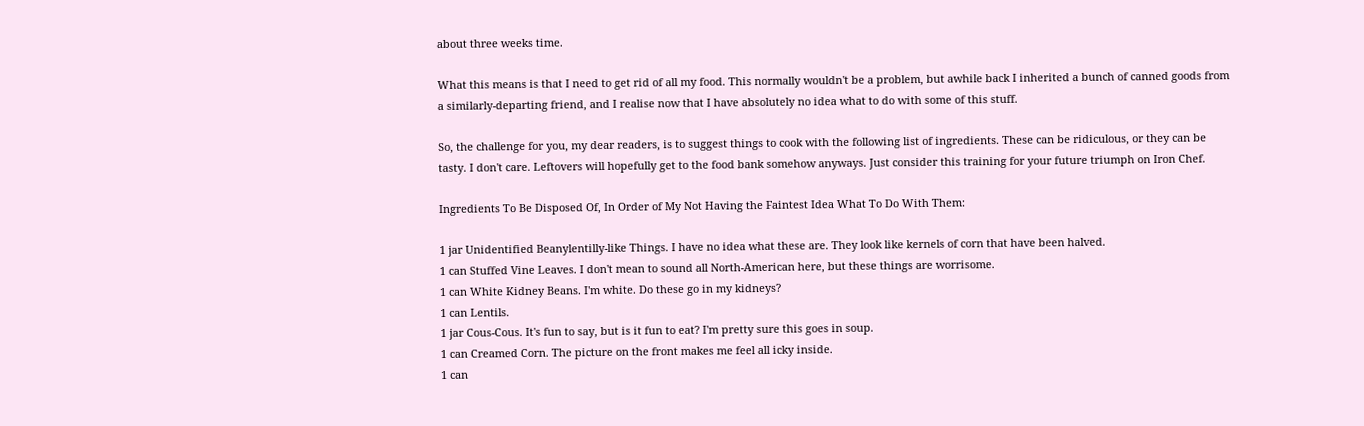about three weeks time.

What this means is that I need to get rid of all my food. This normally wouldn't be a problem, but awhile back I inherited a bunch of canned goods from a similarly-departing friend, and I realise now that I have absolutely no idea what to do with some of this stuff.

So, the challenge for you, my dear readers, is to suggest things to cook with the following list of ingredients. These can be ridiculous, or they can be tasty. I don't care. Leftovers will hopefully get to the food bank somehow anyways. Just consider this training for your future triumph on Iron Chef.

Ingredients To Be Disposed Of, In Order of My Not Having the Faintest Idea What To Do With Them:

1 jar Unidentified Beanylentilly-like Things. I have no idea what these are. They look like kernels of corn that have been halved.
1 can Stuffed Vine Leaves. I don't mean to sound all North-American here, but these things are worrisome.
1 can White Kidney Beans. I'm white. Do these go in my kidneys?
1 can Lentils.
1 jar Cous-Cous. It's fun to say, but is it fun to eat? I'm pretty sure this goes in soup.
1 can Creamed Corn. The picture on the front makes me feel all icky inside.
1 can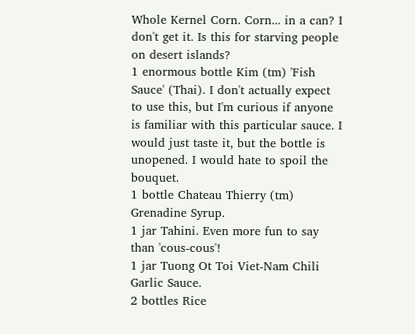Whole Kernel Corn. Corn... in a can? I don't get it. Is this for starving people on desert islands?
1 enormous bottle Kim (tm) 'Fish Sauce' (Thai). I don't actually expect to use this, but I'm curious if anyone is familiar with this particular sauce. I would just taste it, but the bottle is unopened. I would hate to spoil the bouquet.
1 bottle Chateau Thierry (tm) Grenadine Syrup.
1 jar Tahini. Even more fun to say than 'cous-cous'!
1 jar Tuong Ot Toi Viet-Nam Chili Garlic Sauce.
2 bottles Rice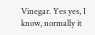Vinegar. Yes yes, I know, normally it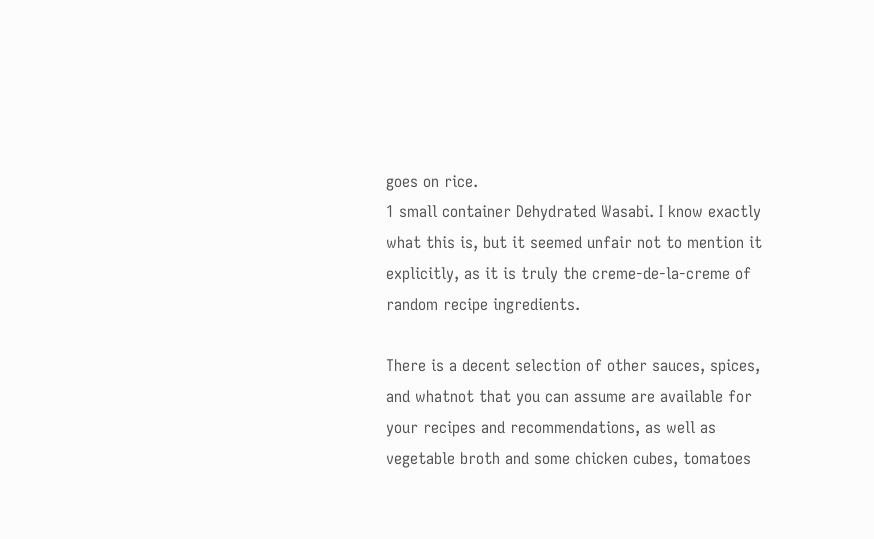goes on rice.
1 small container Dehydrated Wasabi. I know exactly what this is, but it seemed unfair not to mention it explicitly, as it is truly the creme-de-la-creme of random recipe ingredients.

There is a decent selection of other sauces, spices, and whatnot that you can assume are available for your recipes and recommendations, as well as vegetable broth and some chicken cubes, tomatoes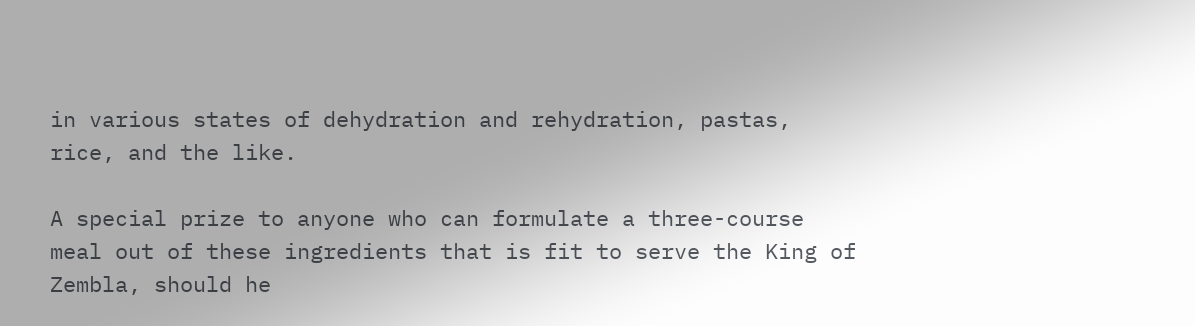in various states of dehydration and rehydration, pastas, rice, and the like.

A special prize to anyone who can formulate a three-course meal out of these ingredients that is fit to serve the King of Zembla, should he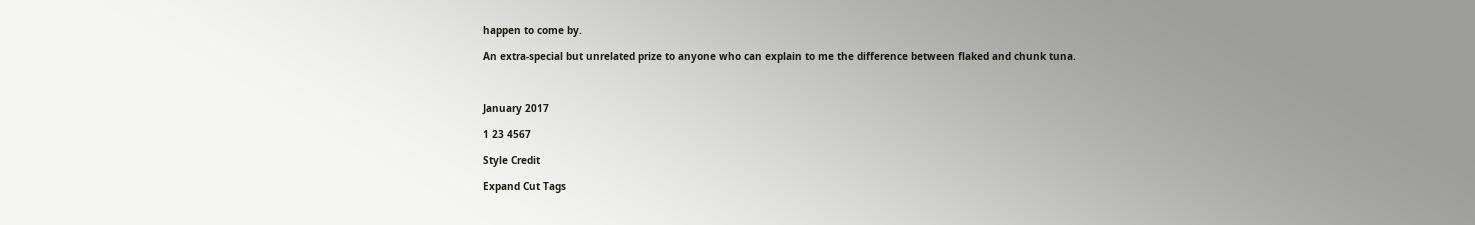happen to come by.

An extra-special but unrelated prize to anyone who can explain to me the difference between flaked and chunk tuna.



January 2017

1 23 4567

Style Credit

Expand Cut Tags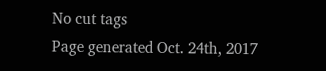No cut tags
Page generated Oct. 24th, 2017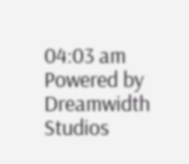04:03 am
Powered by Dreamwidth Studios